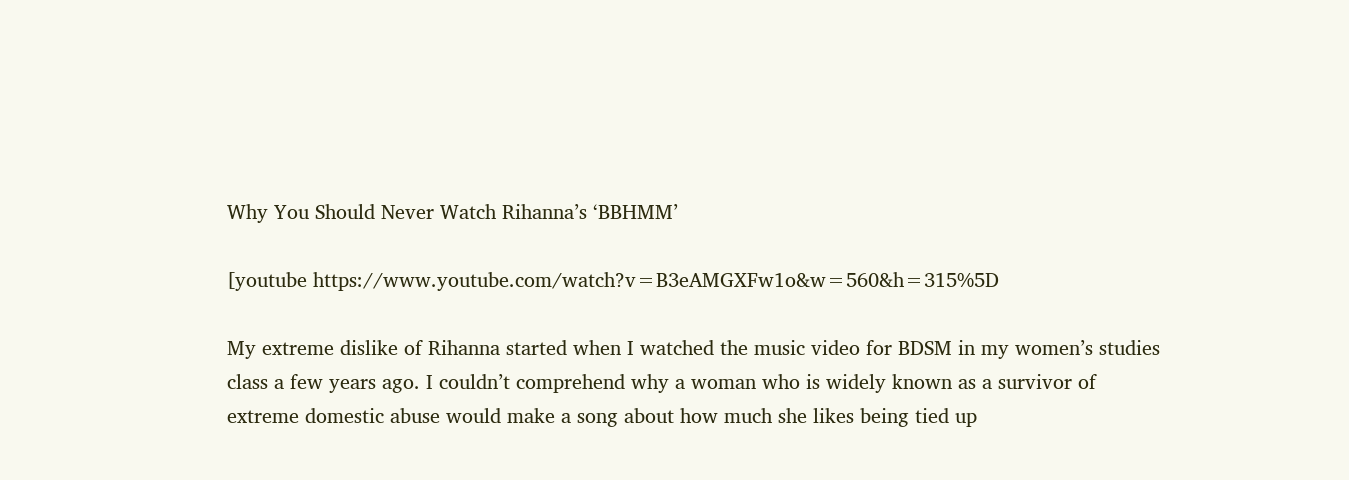Why You Should Never Watch Rihanna’s ‘BBHMM’

[youtube https://www.youtube.com/watch?v=B3eAMGXFw1o&w=560&h=315%5D

My extreme dislike of Rihanna started when I watched the music video for BDSM in my women’s studies class a few years ago. I couldn’t comprehend why a woman who is widely known as a survivor of extreme domestic abuse would make a song about how much she likes being tied up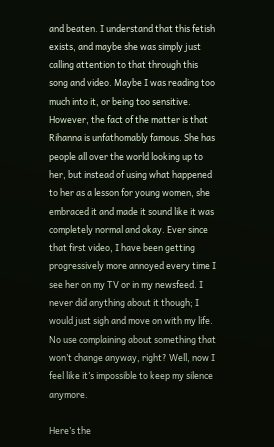and beaten. I understand that this fetish exists, and maybe she was simply just calling attention to that through this song and video. Maybe I was reading too much into it, or being too sensitive. However, the fact of the matter is that Rihanna is unfathomably famous. She has people all over the world looking up to her, but instead of using what happened to her as a lesson for young women, she embraced it and made it sound like it was completely normal and okay. Ever since that first video, I have been getting progressively more annoyed every time I see her on my TV or in my newsfeed. I never did anything about it though; I would just sigh and move on with my life. No use complaining about something that won’t change anyway, right? Well, now I feel like it’s impossible to keep my silence anymore.

Here’s the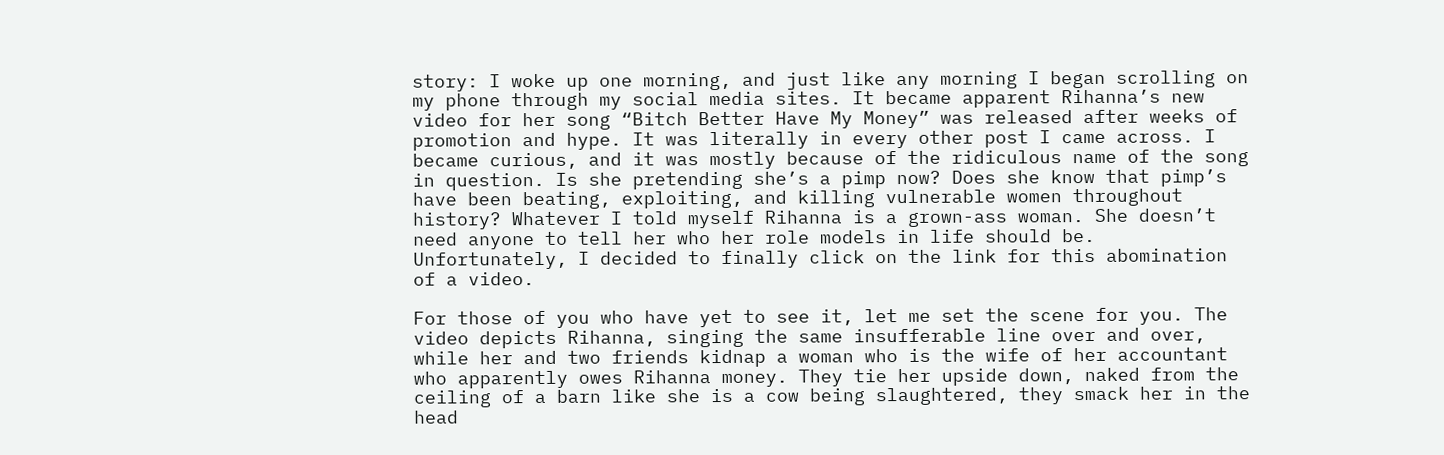story: I woke up one morning, and just like any morning I began scrolling on my phone through my social media sites. It became apparent Rihanna’s new video for her song “Bitch Better Have My Money” was released after weeks of promotion and hype. It was literally in every other post I came across. I became curious, and it was mostly because of the ridiculous name of the song in question. Is she pretending she’s a pimp now? Does she know that pimp’s have been beating, exploiting, and killing vulnerable women throughout history? Whatever I told myself Rihanna is a grown-ass woman. She doesn’t need anyone to tell her who her role models in life should be. Unfortunately, I decided to finally click on the link for this abomination of a video.

For those of you who have yet to see it, let me set the scene for you. The video depicts Rihanna, singing the same insufferable line over and over, while her and two friends kidnap a woman who is the wife of her accountant who apparently owes Rihanna money. They tie her upside down, naked from the ceiling of a barn like she is a cow being slaughtered, they smack her in the head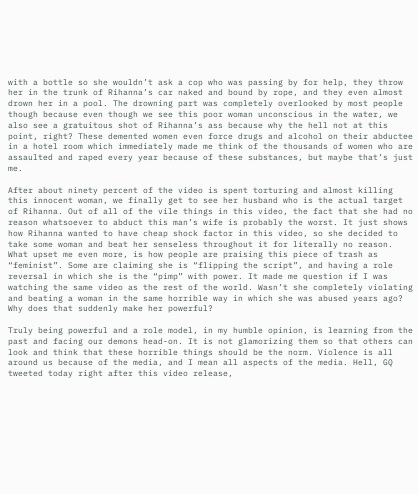with a bottle so she wouldn’t ask a cop who was passing by for help, they throw her in the trunk of Rihanna’s car naked and bound by rope, and they even almost drown her in a pool. The drowning part was completely overlooked by most people though because even though we see this poor woman unconscious in the water, we also see a gratuitous shot of Rihanna’s ass because why the hell not at this point, right? These demented women even force drugs and alcohol on their abductee in a hotel room which immediately made me think of the thousands of women who are assaulted and raped every year because of these substances, but maybe that’s just me.

After about ninety percent of the video is spent torturing and almost killing this innocent woman, we finally get to see her husband who is the actual target of Rihanna. Out of all of the vile things in this video, the fact that she had no reason whatsoever to abduct this man’s wife is probably the worst. It just shows how Rihanna wanted to have cheap shock factor in this video, so she decided to take some woman and beat her senseless throughout it for literally no reason. What upset me even more, is how people are praising this piece of trash as “feminist”. Some are claiming she is “flipping the script”, and having a role reversal in which she is the “pimp” with power. It made me question if I was watching the same video as the rest of the world. Wasn’t she completely violating and beating a woman in the same horrible way in which she was abused years ago? Why does that suddenly make her powerful?

Truly being powerful and a role model, in my humble opinion, is learning from the past and facing our demons head-on. It is not glamorizing them so that others can look and think that these horrible things should be the norm. Violence is all around us because of the media, and I mean all aspects of the media. Hell, GQ tweeted today right after this video release,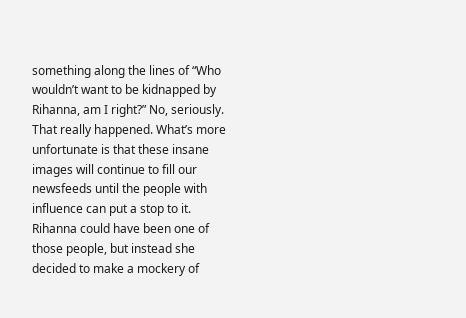something along the lines of “Who wouldn’t want to be kidnapped by Rihanna, am I right?” No, seriously. That really happened. What’s more unfortunate is that these insane images will continue to fill our newsfeeds until the people with influence can put a stop to it. Rihanna could have been one of those people, but instead she decided to make a mockery of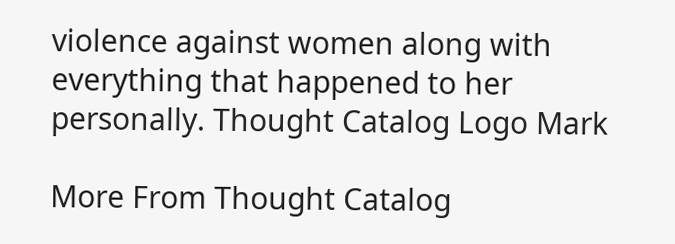violence against women along with everything that happened to her personally. Thought Catalog Logo Mark

More From Thought Catalog